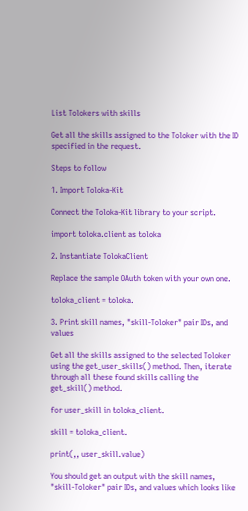List Tolokers with skills

Get all the skills assigned to the Toloker with the ID specified in the request.

Steps to follow

1. Import Toloka-Kit

Connect the Toloka-Kit library to your script.

import toloka.client as toloka

2. Instantiate TolokaClient

Replace the sample OAuth token with your own one.

toloka_client = toloka.

3. Print skill names, "skill-Toloker" pair IDs, and values

Get all the skills assigned to the selected Toloker using the get_user_skills() method. Then, iterate through all these found skills calling the get_skill() method.

for user_skill in toloka_client.

skill = toloka_client.

print(,, user_skill.value)

You should get an output with the skill names, "skill-Toloker" pair IDs, and values which looks like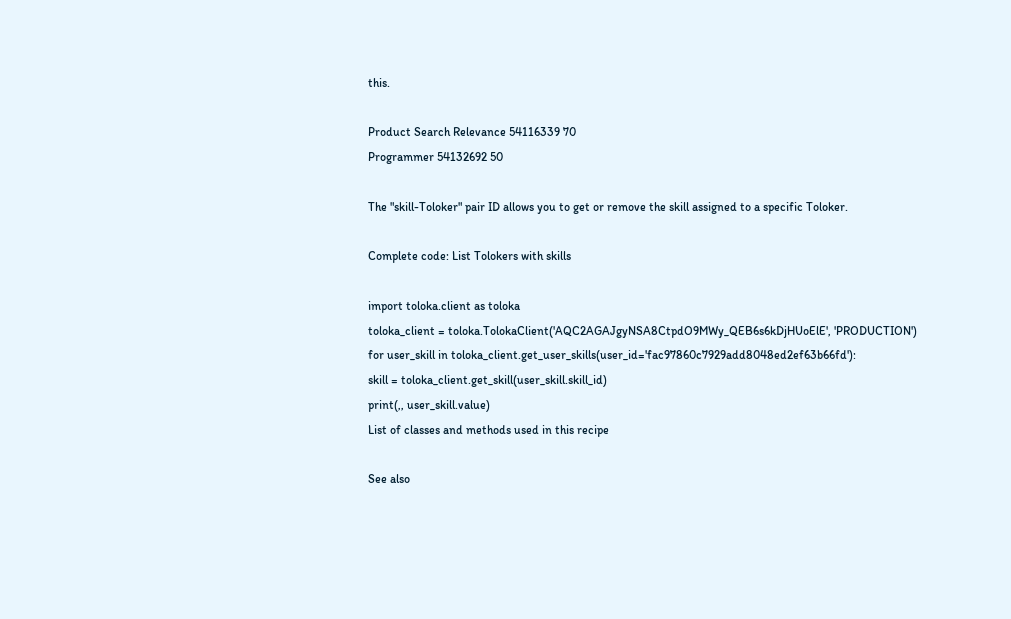this.

Product Search Relevance 54116339 70
Programmer 54132692 50

The "skill-Toloker" pair ID allows you to get or remove the skill assigned to a specific Toloker.

Complete code: List Tolokers with skills

import toloka.client as toloka
toloka_client = toloka.TolokaClient('AQC2AGAJgyNSA8CtpdO9MWy_QEB6s6kDjHUoElE', 'PRODUCTION')
for user_skill in toloka_client.get_user_skills(user_id='fac97860c7929add8048ed2ef63b66fd'):
skill = toloka_client.get_skill(user_skill.skill_id)
print(,, user_skill.value)
List of classes and methods used in this recipe

See also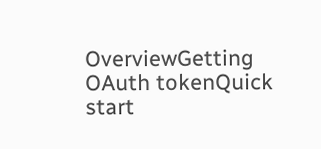OverviewGetting OAuth tokenQuick start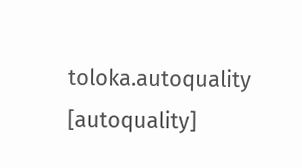toloka.autoquality [autoquality]